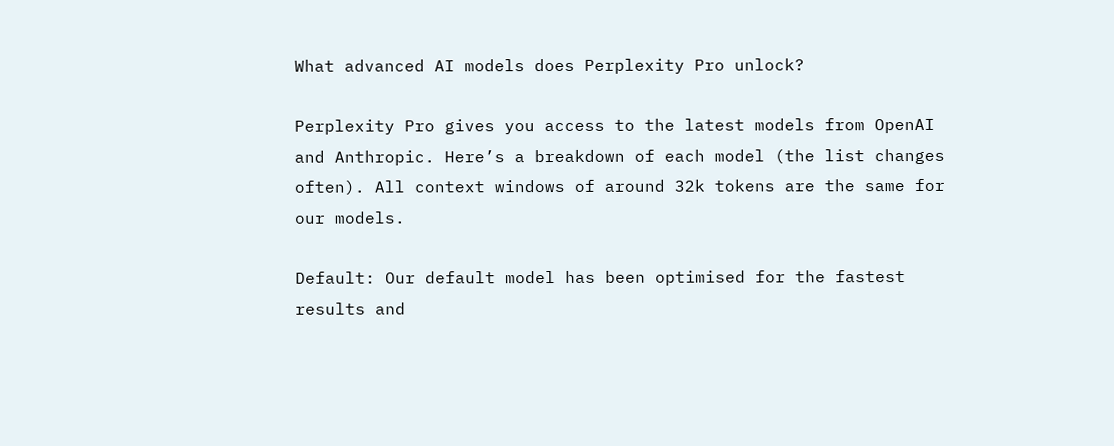What advanced AI models does Perplexity Pro unlock?

Perplexity Pro gives you access to the latest models from OpenAI and Anthropic. Here’s a breakdown of each model (the list changes often). All context windows of around 32k tokens are the same for our models.

Default: Our default model has been optimised for the fastest results and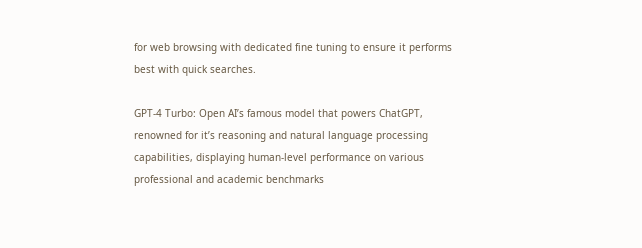for web browsing with dedicated fine tuning to ensure it performs best with quick searches.

GPT-4 Turbo: Open AI’s famous model that powers ChatGPT, renowned for it’s reasoning and natural language processing capabilities, displaying human-level performance on various professional and academic benchmarks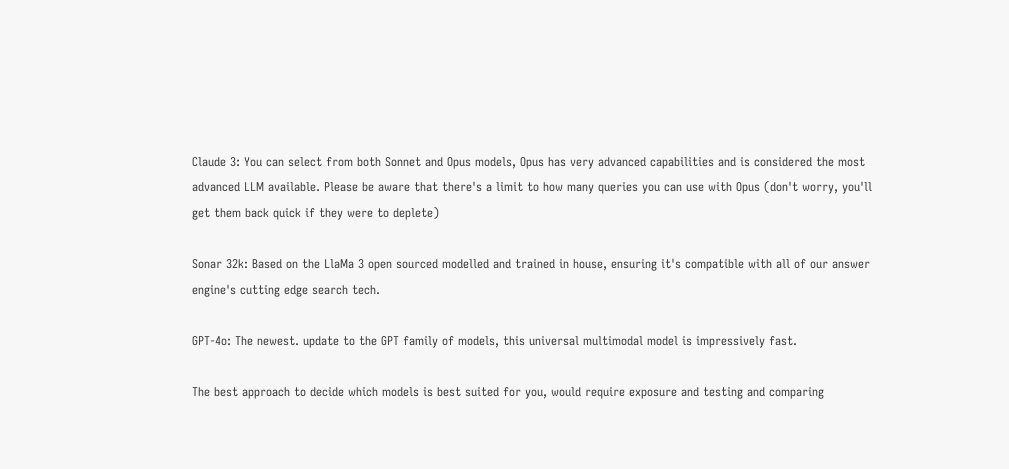Claude 3: You can select from both Sonnet and Opus models, Opus has very advanced capabilities and is considered the most advanced LLM available. Please be aware that there's a limit to how many queries you can use with Opus (don't worry, you'll get them back quick if they were to deplete)

Sonar 32k: Based on the LlaMa 3 open sourced modelled and trained in house, ensuring it's compatible with all of our answer engine's cutting edge search tech.

GPT-4o: The newest. update to the GPT family of models, this universal multimodal model is impressively fast.

The best approach to decide which models is best suited for you, would require exposure and testing and comparing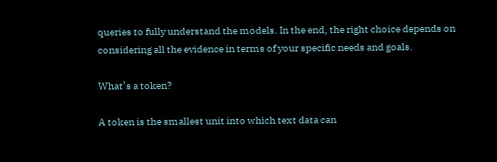queries to fully understand the models. In the end, the right choice depends on considering all the evidence in terms of your specific needs and goals.

What’s a token?

A token is the smallest unit into which text data can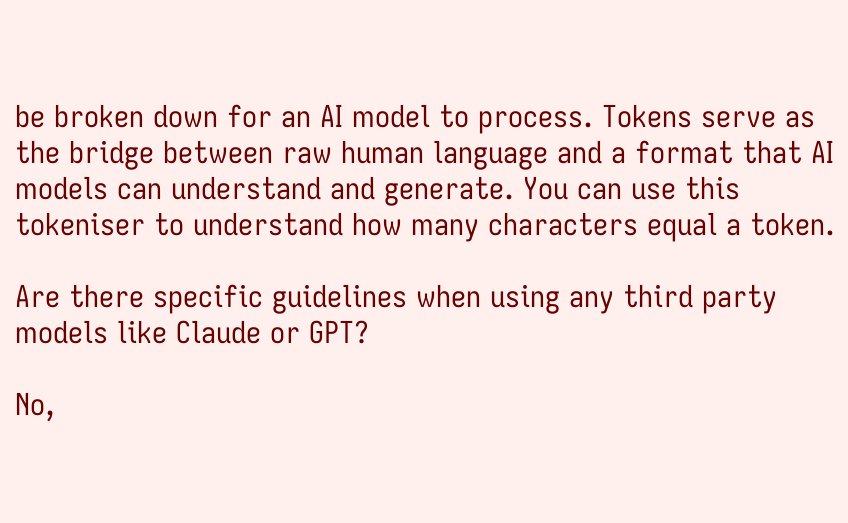be broken down for an AI model to process. Tokens serve as the bridge between raw human language and a format that AI models can understand and generate. You can use this tokeniser to understand how many characters equal a token.

Are there specific guidelines when using any third party models like Claude or GPT?

No,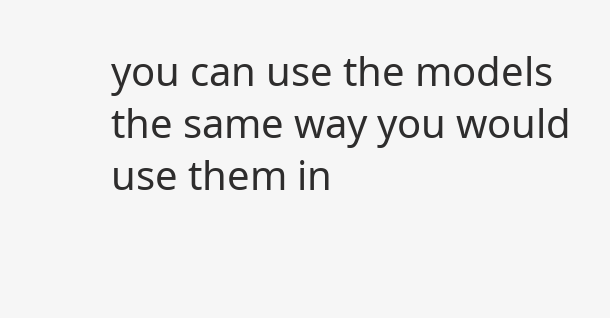you can use the models the same way you would use them in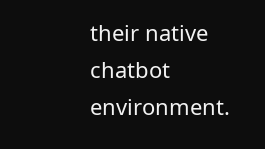their native chatbot environment.